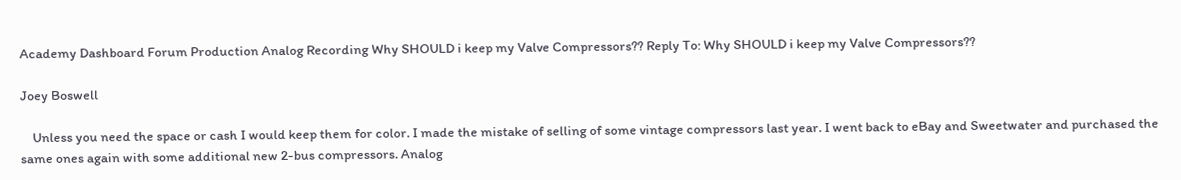Academy Dashboard Forum Production Analog Recording Why SHOULD i keep my Valve Compressors?? Reply To: Why SHOULD i keep my Valve Compressors??

Joey Boswell

    Unless you need the space or cash I would keep them for color. I made the mistake of selling of some vintage compressors last year. I went back to eBay and Sweetwater and purchased the same ones again with some additional new 2-bus compressors. Analog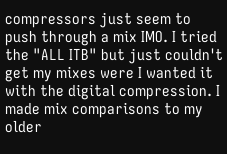compressors just seem to push through a mix IMO. I tried the "ALL ITB" but just couldn't get my mixes were I wanted it with the digital compression. I made mix comparisons to my older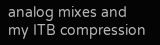analog mixes and my ITB compression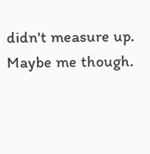didn't measure up. Maybe me though.